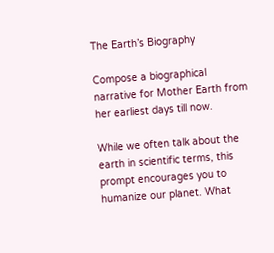The Earth’s Biography

Compose a biographical narrative for Mother Earth from her earliest days till now.

While we often talk about the earth in scientific terms, this prompt encourages you to humanize our planet. What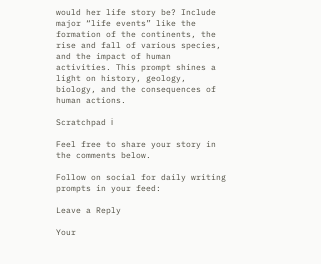would her life story be? Include major “life events” like the formation of the continents, the rise and fall of various species, and the impact of human activities. This prompt shines a light on history, geology, biology, and the consequences of human actions.

Scratchpad ℹ

Feel free to share your story in the comments below.

Follow on social for daily writing prompts in your feed:

Leave a Reply

Your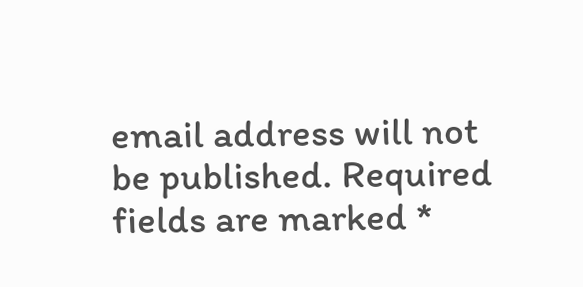email address will not be published. Required fields are marked *